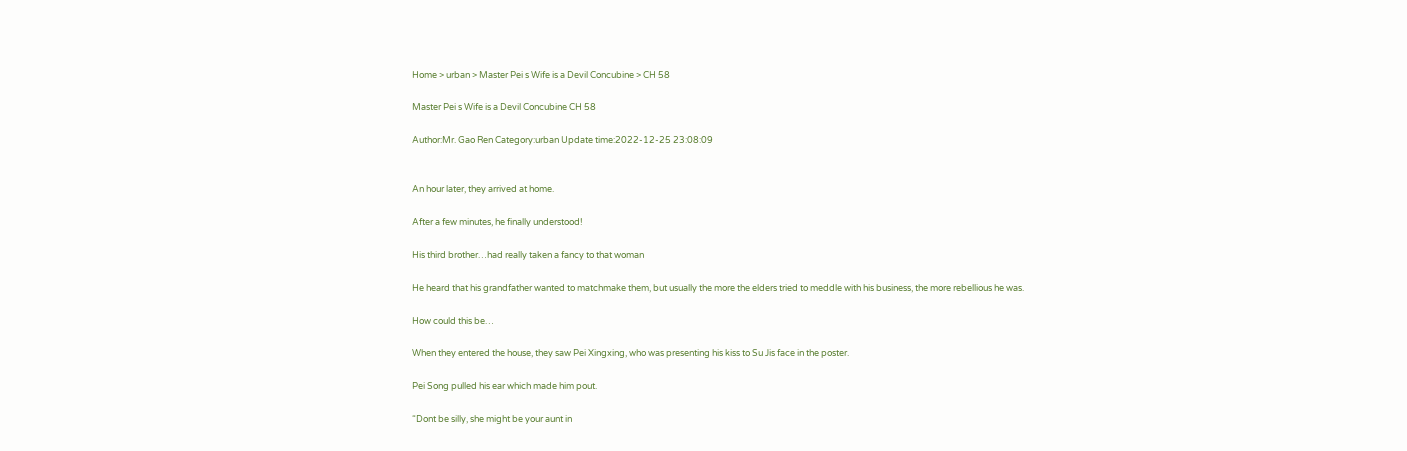Home > urban > Master Pei s Wife is a Devil Concubine > CH 58

Master Pei s Wife is a Devil Concubine CH 58

Author:Mr. Gao Ren Category:urban Update time:2022-12-25 23:08:09


An hour later, they arrived at home.

After a few minutes, he finally understood!

His third brother…had really taken a fancy to that woman

He heard that his grandfather wanted to matchmake them, but usually the more the elders tried to meddle with his business, the more rebellious he was.

How could this be…

When they entered the house, they saw Pei Xingxing, who was presenting his kiss to Su Jis face in the poster.

Pei Song pulled his ear which made him pout.

“Dont be silly, she might be your aunt in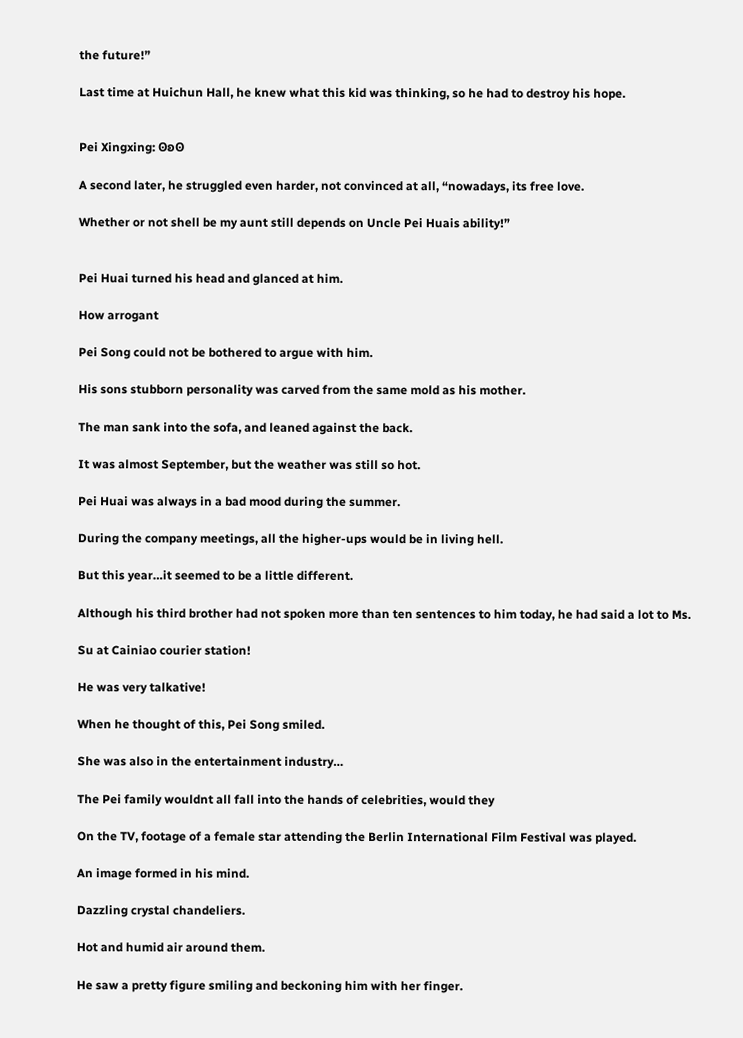the future!”

Last time at Huichun Hall, he knew what this kid was thinking, so he had to destroy his hope.


Pei Xingxing: ʘʚʘ

A second later, he struggled even harder, not convinced at all, “nowadays, its free love.

Whether or not shell be my aunt still depends on Uncle Pei Huais ability!”


Pei Huai turned his head and glanced at him.

How arrogant

Pei Song could not be bothered to argue with him.

His sons stubborn personality was carved from the same mold as his mother.

The man sank into the sofa, and leaned against the back.

It was almost September, but the weather was still so hot.

Pei Huai was always in a bad mood during the summer.

During the company meetings, all the higher-ups would be in living hell.

But this year…it seemed to be a little different.

Although his third brother had not spoken more than ten sentences to him today, he had said a lot to Ms.

Su at Cainiao courier station!

He was very talkative!

When he thought of this, Pei Song smiled.

She was also in the entertainment industry…

The Pei family wouldnt all fall into the hands of celebrities, would they

On the TV, footage of a female star attending the Berlin International Film Festival was played.

An image formed in his mind.

Dazzling crystal chandeliers.

Hot and humid air around them.

He saw a pretty figure smiling and beckoning him with her finger.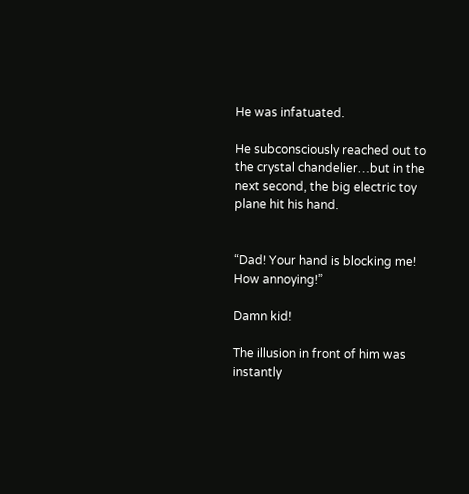He was infatuated.

He subconsciously reached out to the crystal chandelier…but in the next second, the big electric toy plane hit his hand.


“Dad! Your hand is blocking me! How annoying!”

Damn kid!

The illusion in front of him was instantly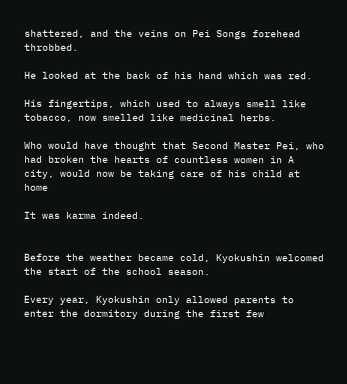shattered, and the veins on Pei Songs forehead throbbed.

He looked at the back of his hand which was red.

His fingertips, which used to always smell like tobacco, now smelled like medicinal herbs.

Who would have thought that Second Master Pei, who had broken the hearts of countless women in A city, would now be taking care of his child at home

It was karma indeed.


Before the weather became cold, Kyokushin welcomed the start of the school season.

Every year, Kyokushin only allowed parents to enter the dormitory during the first few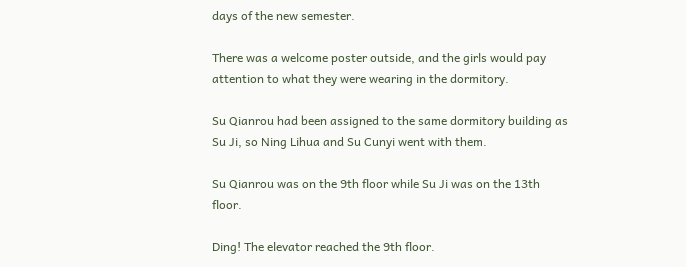days of the new semester.

There was a welcome poster outside, and the girls would pay attention to what they were wearing in the dormitory.

Su Qianrou had been assigned to the same dormitory building as Su Ji, so Ning Lihua and Su Cunyi went with them.

Su Qianrou was on the 9th floor while Su Ji was on the 13th floor.

Ding! The elevator reached the 9th floor.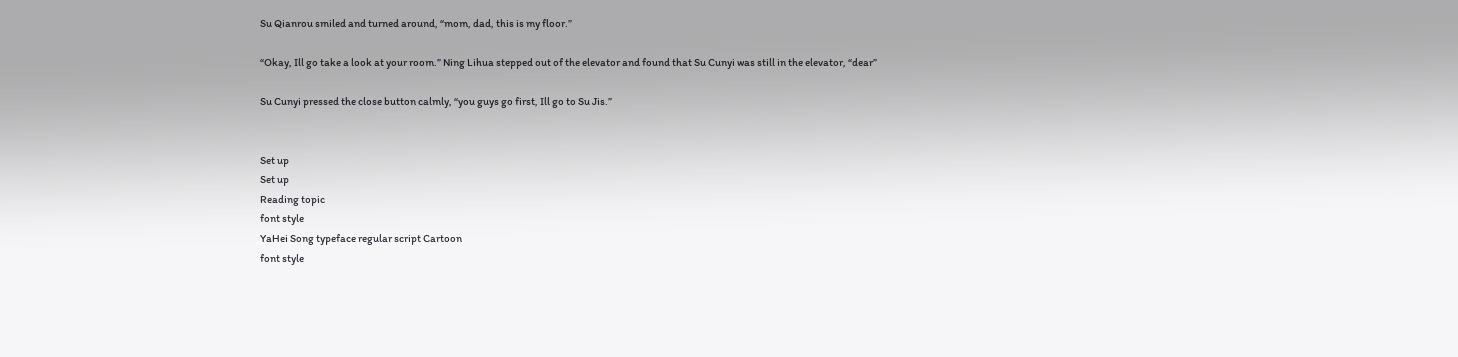Su Qianrou smiled and turned around, “mom, dad, this is my floor.”

“Okay, Ill go take a look at your room.” Ning Lihua stepped out of the elevator and found that Su Cunyi was still in the elevator, “dear”

Su Cunyi pressed the close button calmly, “you guys go first, Ill go to Su Jis.”


Set up
Set up
Reading topic
font style
YaHei Song typeface regular script Cartoon
font style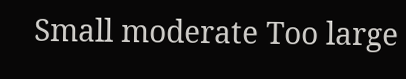Small moderate Too large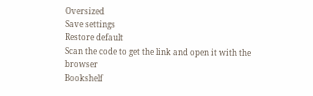Oversized
Save settings
Restore default
Scan the code to get the link and open it with the browser
Bookshelf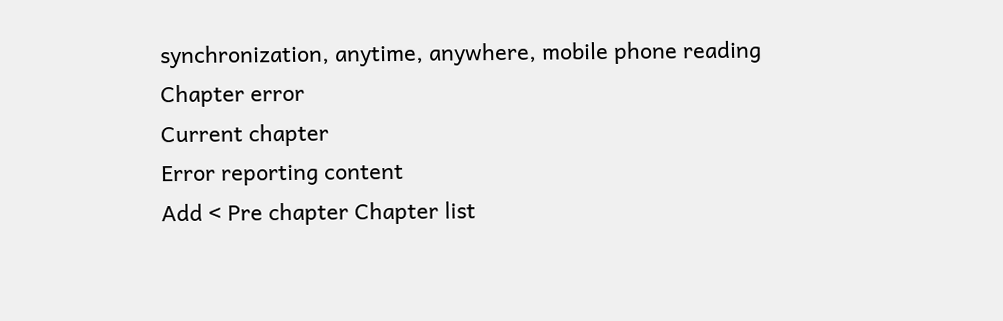synchronization, anytime, anywhere, mobile phone reading
Chapter error
Current chapter
Error reporting content
Add < Pre chapter Chapter list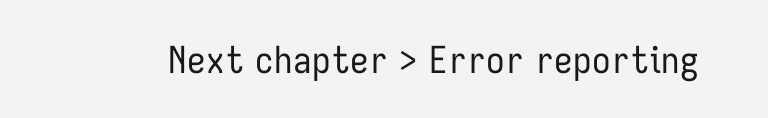Next chapter > Error reporting